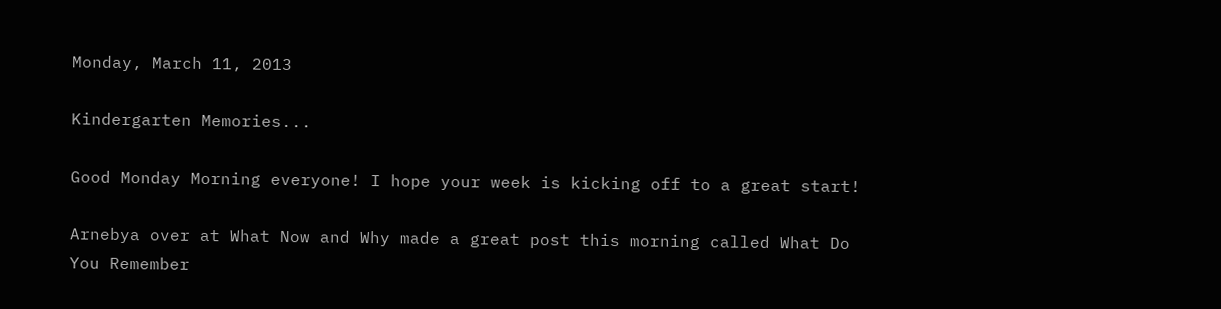Monday, March 11, 2013

Kindergarten Memories...

Good Monday Morning everyone! I hope your week is kicking off to a great start!

Arnebya over at What Now and Why made a great post this morning called What Do You Remember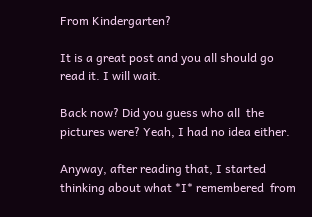From Kindergarten?

It is a great post and you all should go read it. I will wait.

Back now? Did you guess who all  the pictures were? Yeah, I had no idea either.

Anyway, after reading that, I started thinking about what *I* remembered  from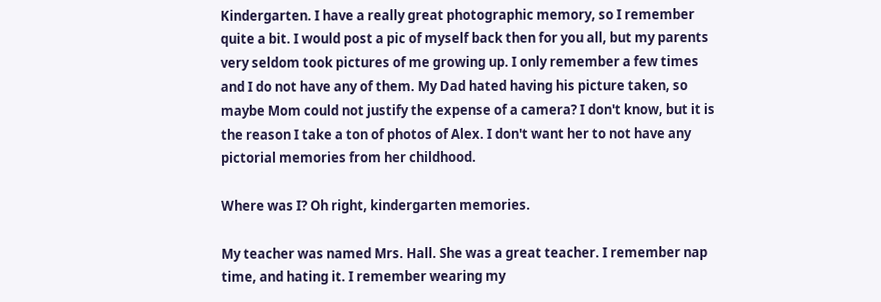Kindergarten. I have a really great photographic memory, so I remember quite a bit. I would post a pic of myself back then for you all, but my parents very seldom took pictures of me growing up. I only remember a few times and I do not have any of them. My Dad hated having his picture taken, so maybe Mom could not justify the expense of a camera? I don't know, but it is the reason I take a ton of photos of Alex. I don't want her to not have any pictorial memories from her childhood.

Where was I? Oh right, kindergarten memories.

My teacher was named Mrs. Hall. She was a great teacher. I remember nap time, and hating it. I remember wearing my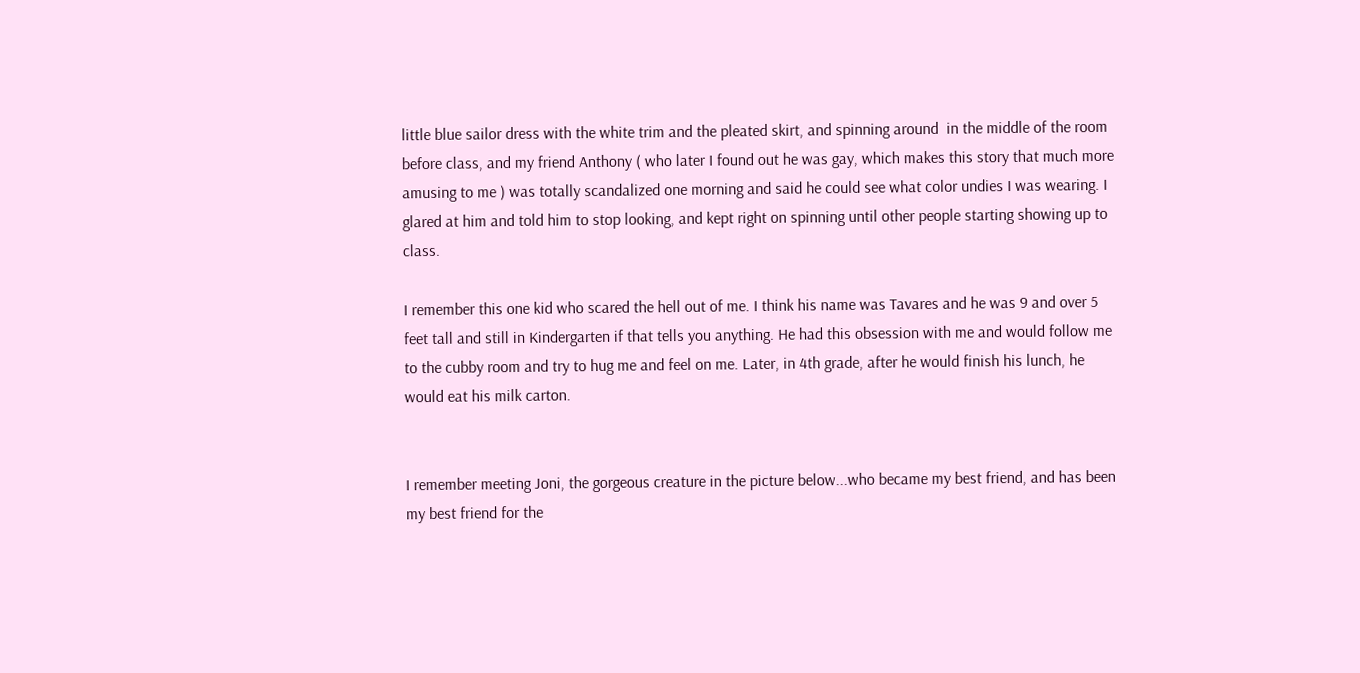little blue sailor dress with the white trim and the pleated skirt, and spinning around  in the middle of the room before class, and my friend Anthony ( who later I found out he was gay, which makes this story that much more amusing to me ) was totally scandalized one morning and said he could see what color undies I was wearing. I glared at him and told him to stop looking, and kept right on spinning until other people starting showing up to class.

I remember this one kid who scared the hell out of me. I think his name was Tavares and he was 9 and over 5 feet tall and still in Kindergarten if that tells you anything. He had this obsession with me and would follow me to the cubby room and try to hug me and feel on me. Later, in 4th grade, after he would finish his lunch, he would eat his milk carton.


I remember meeting Joni, the gorgeous creature in the picture below...who became my best friend, and has been my best friend for the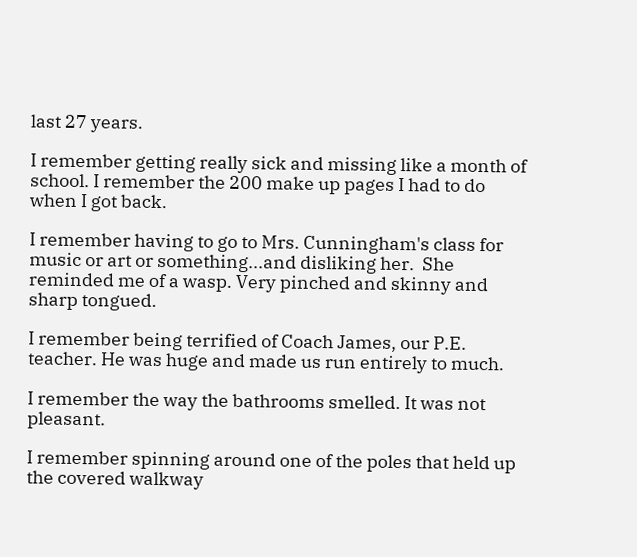last 27 years.

I remember getting really sick and missing like a month of school. I remember the 200 make up pages I had to do when I got back.

I remember having to go to Mrs. Cunningham's class for music or art or something...and disliking her.  She reminded me of a wasp. Very pinched and skinny and sharp tongued.

I remember being terrified of Coach James, our P.E. teacher. He was huge and made us run entirely to much.

I remember the way the bathrooms smelled. It was not pleasant.

I remember spinning around one of the poles that held up the covered walkway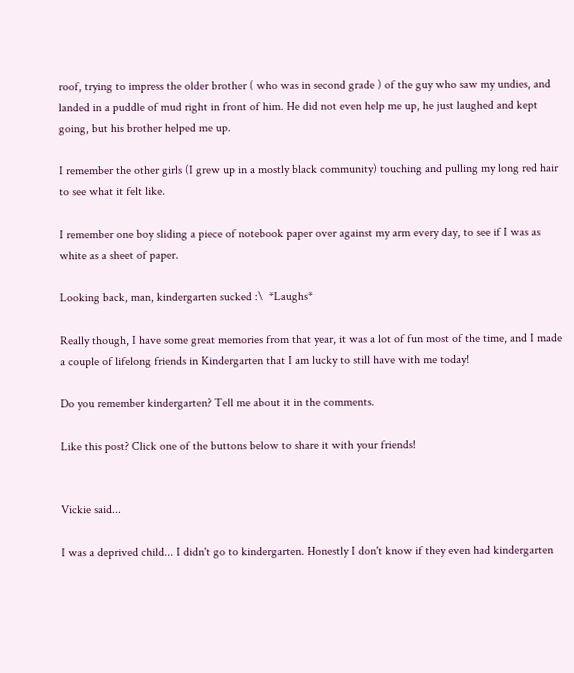roof, trying to impress the older brother ( who was in second grade ) of the guy who saw my undies, and landed in a puddle of mud right in front of him. He did not even help me up, he just laughed and kept going, but his brother helped me up.

I remember the other girls (I grew up in a mostly black community) touching and pulling my long red hair to see what it felt like.

I remember one boy sliding a piece of notebook paper over against my arm every day, to see if I was as white as a sheet of paper.

Looking back, man, kindergarten sucked :\  *Laughs*

Really though, I have some great memories from that year, it was a lot of fun most of the time, and I made a couple of lifelong friends in Kindergarten that I am lucky to still have with me today!

Do you remember kindergarten? Tell me about it in the comments.

Like this post? Click one of the buttons below to share it with your friends!


Vickie said...

I was a deprived child... I didn't go to kindergarten. Honestly I don't know if they even had kindergarten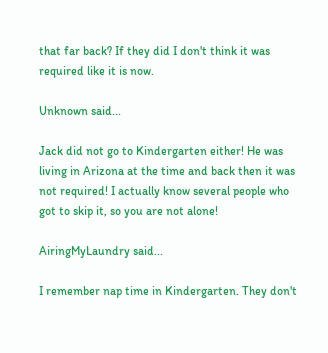that far back? If they did I don't think it was required like it is now.

Unknown said...

Jack did not go to Kindergarten either! He was living in Arizona at the time and back then it was not required! I actually know several people who got to skip it, so you are not alone!

AiringMyLaundry said...

I remember nap time in Kindergarten. They don't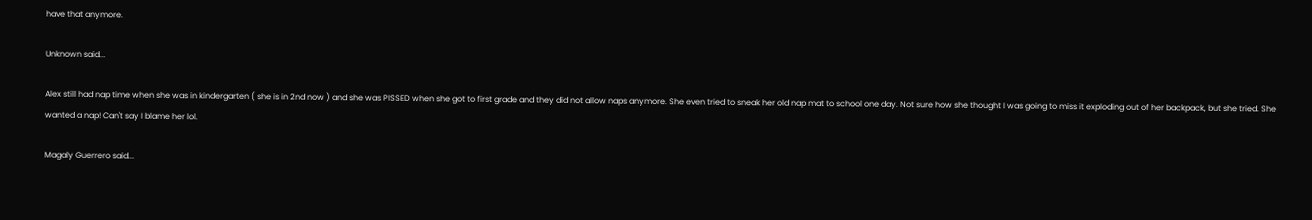have that anymore.

Unknown said...

Alex still had nap time when she was in kindergarten ( she is in 2nd now ) and she was PISSED when she got to first grade and they did not allow naps anymore. She even tried to sneak her old nap mat to school one day. Not sure how she thought I was going to miss it exploding out of her backpack, but she tried. She wanted a nap! Can't say I blame her lol.

Magaly Guerrero said...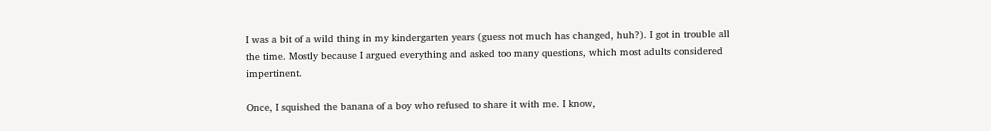I was a bit of a wild thing in my kindergarten years (guess not much has changed, huh?). I got in trouble all the time. Mostly because I argued everything and asked too many questions, which most adults considered impertinent.

Once, I squished the banana of a boy who refused to share it with me. I know,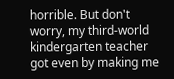horrible. But don't worry, my third-world kindergarten teacher got even by making me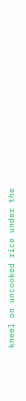kneel on uncooked rice under the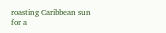roasting Caribbean sun for a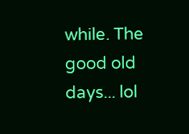while. The good old days... lol